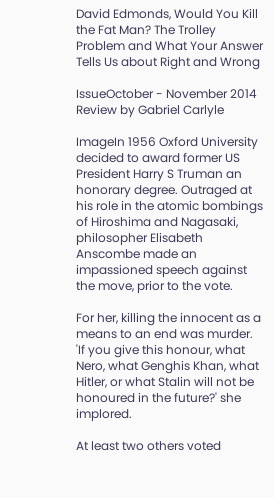David Edmonds, Would You Kill the Fat Man? The Trolley Problem and What Your Answer Tells Us about Right and Wrong

IssueOctober - November 2014
Review by Gabriel Carlyle

ImageIn 1956 Oxford University decided to award former US President Harry S Truman an honorary degree. Outraged at his role in the atomic bombings of Hiroshima and Nagasaki, philosopher Elisabeth Anscombe made an impassioned speech against the move, prior to the vote.

For her, killing the innocent as a means to an end was murder. 'If you give this honour, what Nero, what Genghis Khan, what Hitler, or what Stalin will not be honoured in the future?' she implored.

At least two others voted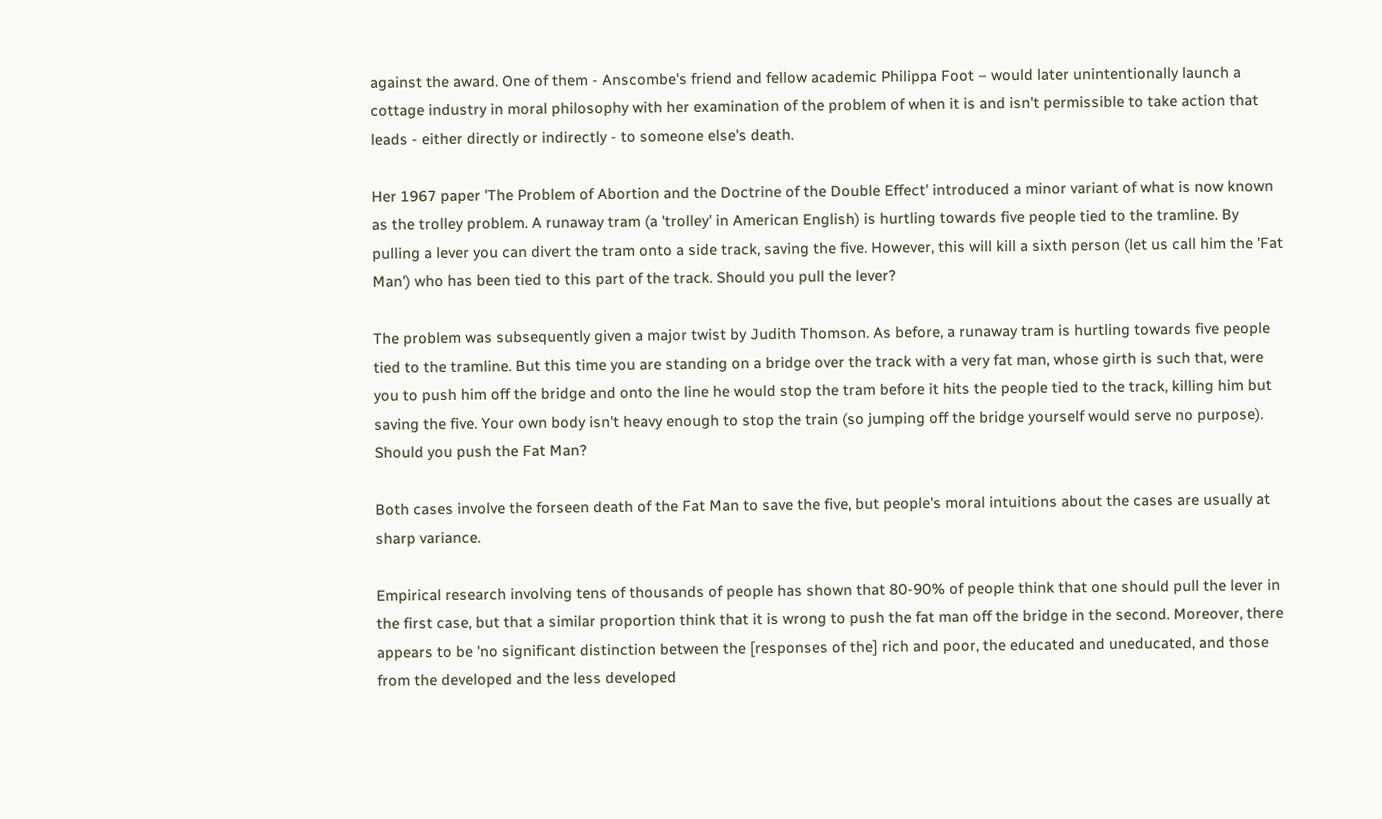against the award. One of them - Anscombe's friend and fellow academic Philippa Foot – would later unintentionally launch a cottage industry in moral philosophy with her examination of the problem of when it is and isn't permissible to take action that leads - either directly or indirectly - to someone else's death.

Her 1967 paper 'The Problem of Abortion and the Doctrine of the Double Effect' introduced a minor variant of what is now known as the trolley problem. A runaway tram (a 'trolley' in American English) is hurtling towards five people tied to the tramline. By pulling a lever you can divert the tram onto a side track, saving the five. However, this will kill a sixth person (let us call him the 'Fat Man') who has been tied to this part of the track. Should you pull the lever?

The problem was subsequently given a major twist by Judith Thomson. As before, a runaway tram is hurtling towards five people tied to the tramline. But this time you are standing on a bridge over the track with a very fat man, whose girth is such that, were you to push him off the bridge and onto the line he would stop the tram before it hits the people tied to the track, killing him but saving the five. Your own body isn't heavy enough to stop the train (so jumping off the bridge yourself would serve no purpose). Should you push the Fat Man?

Both cases involve the forseen death of the Fat Man to save the five, but people's moral intuitions about the cases are usually at sharp variance.

Empirical research involving tens of thousands of people has shown that 80-90% of people think that one should pull the lever in the first case, but that a similar proportion think that it is wrong to push the fat man off the bridge in the second. Moreover, there appears to be 'no significant distinction between the [responses of the] rich and poor, the educated and uneducated, and those from the developed and the less developed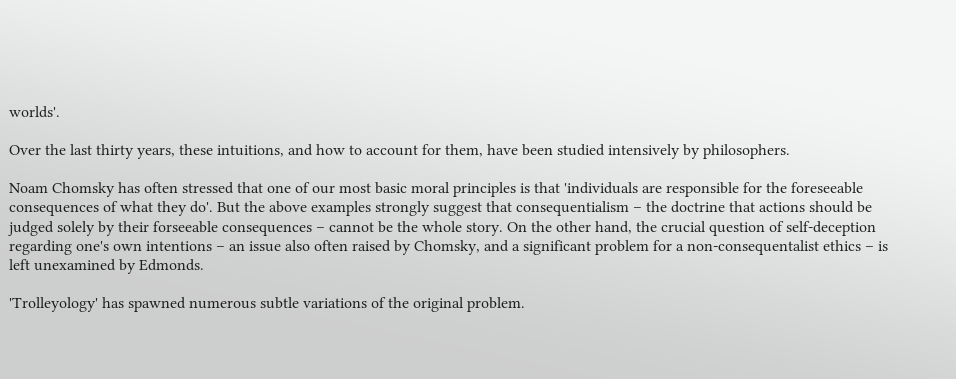worlds'.

Over the last thirty years, these intuitions, and how to account for them, have been studied intensively by philosophers.

Noam Chomsky has often stressed that one of our most basic moral principles is that 'individuals are responsible for the foreseeable consequences of what they do'. But the above examples strongly suggest that consequentialism – the doctrine that actions should be judged solely by their forseeable consequences – cannot be the whole story. On the other hand, the crucial question of self-deception regarding one's own intentions – an issue also often raised by Chomsky, and a significant problem for a non-consequentalist ethics – is left unexamined by Edmonds.

'Trolleyology' has spawned numerous subtle variations of the original problem.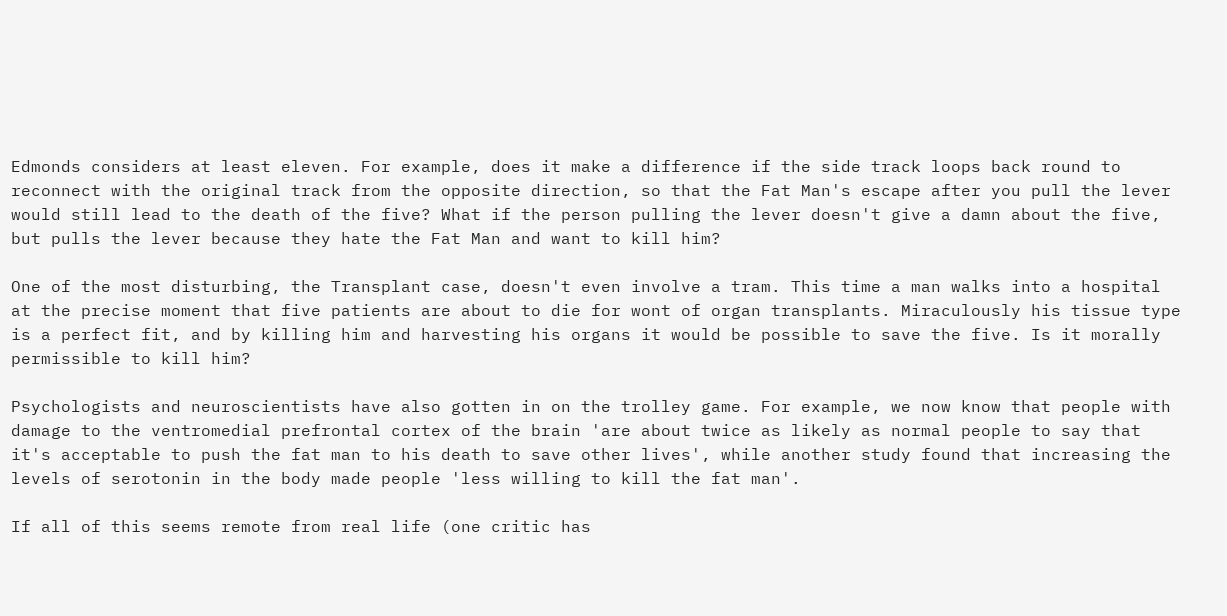Edmonds considers at least eleven. For example, does it make a difference if the side track loops back round to reconnect with the original track from the opposite direction, so that the Fat Man's escape after you pull the lever would still lead to the death of the five? What if the person pulling the lever doesn't give a damn about the five, but pulls the lever because they hate the Fat Man and want to kill him?

One of the most disturbing, the Transplant case, doesn't even involve a tram. This time a man walks into a hospital at the precise moment that five patients are about to die for wont of organ transplants. Miraculously his tissue type is a perfect fit, and by killing him and harvesting his organs it would be possible to save the five. Is it morally permissible to kill him?

Psychologists and neuroscientists have also gotten in on the trolley game. For example, we now know that people with damage to the ventromedial prefrontal cortex of the brain 'are about twice as likely as normal people to say that it's acceptable to push the fat man to his death to save other lives', while another study found that increasing the levels of serotonin in the body made people 'less willing to kill the fat man'.

If all of this seems remote from real life (one critic has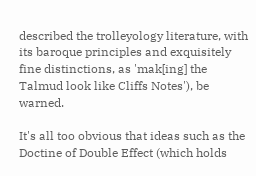described the trolleyology literature, with its baroque principles and exquisitely fine distinctions, as 'mak[ing] the Talmud look like Cliffs Notes'), be warned.

It's all too obvious that ideas such as the Doctine of Double Effect (which holds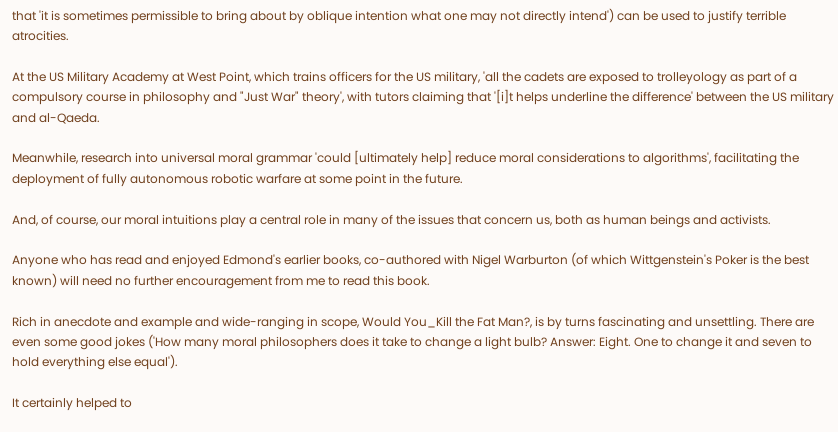that 'it is sometimes permissible to bring about by oblique intention what one may not directly intend') can be used to justify terrible atrocities.

At the US Military Academy at West Point, which trains officers for the US military, 'all the cadets are exposed to trolleyology as part of a compulsory course in philosophy and "Just War" theory', with tutors claiming that '[i]t helps underline the difference' between the US military and al-Qaeda.

Meanwhile, research into universal moral grammar 'could [ultimately help] reduce moral considerations to algorithms', facilitating the deployment of fully autonomous robotic warfare at some point in the future.

And, of course, our moral intuitions play a central role in many of the issues that concern us, both as human beings and activists.

Anyone who has read and enjoyed Edmond's earlier books, co-authored with Nigel Warburton (of which Wittgenstein's Poker is the best known) will need no further encouragement from me to read this book.

Rich in anecdote and example and wide-ranging in scope, Would You_Kill the Fat Man?, is by turns fascinating and unsettling. There are even some good jokes ('How many moral philosophers does it take to change a light bulb? Answer: Eight. One to change it and seven to hold everything else equal').

It certainly helped to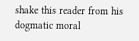shake this reader from his dogmatic moral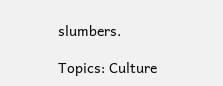slumbers.

Topics: Culture